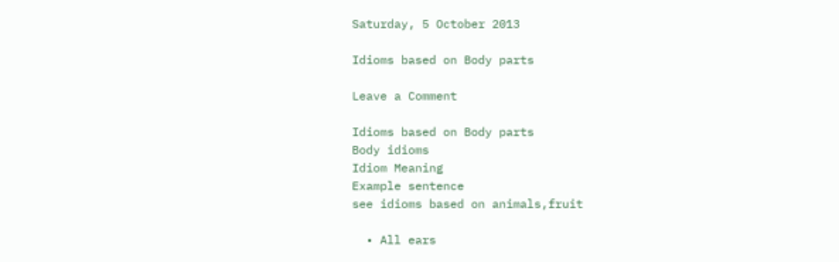Saturday, 5 October 2013

Idioms based on Body parts

Leave a Comment

Idioms based on Body parts
Body idioms
Idiom Meaning
Example sentence
see idioms based on animals,fruit

  • All ears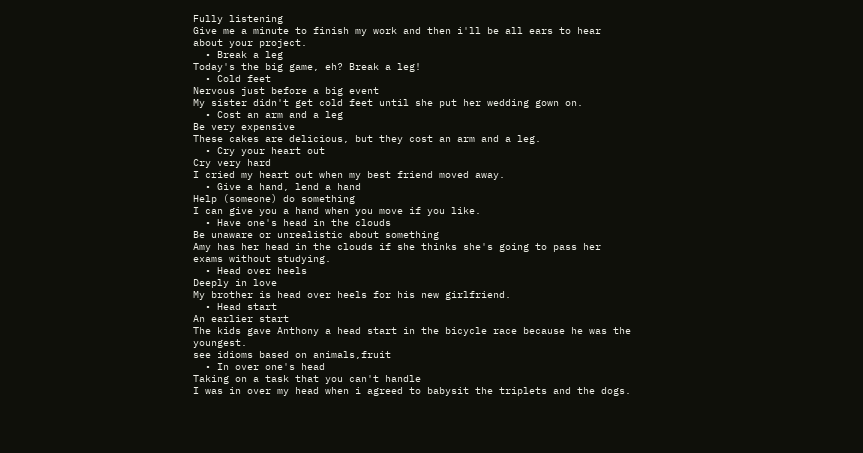Fully listening
Give me a minute to finish my work and then i'll be all ears to hear about your project.
  • Break a leg
Today's the big game, eh? Break a leg!
  • Cold feet
Nervous just before a big event
My sister didn't get cold feet until she put her wedding gown on.
  • Cost an arm and a leg
Be very expensive
These cakes are delicious, but they cost an arm and a leg.
  • Cry your heart out
Cry very hard
I cried my heart out when my best friend moved away.
  • Give a hand, lend a hand
Help (someone) do something
I can give you a hand when you move if you like.
  • Have one's head in the clouds
Be unaware or unrealistic about something
Amy has her head in the clouds if she thinks she's going to pass her exams without studying.
  • Head over heels
Deeply in love
My brother is head over heels for his new girlfriend.
  • Head start
An earlier start
The kids gave Anthony a head start in the bicycle race because he was the youngest.
see idioms based on animals,fruit
  • In over one's head
Taking on a task that you can't handle
I was in over my head when i agreed to babysit the triplets and the dogs.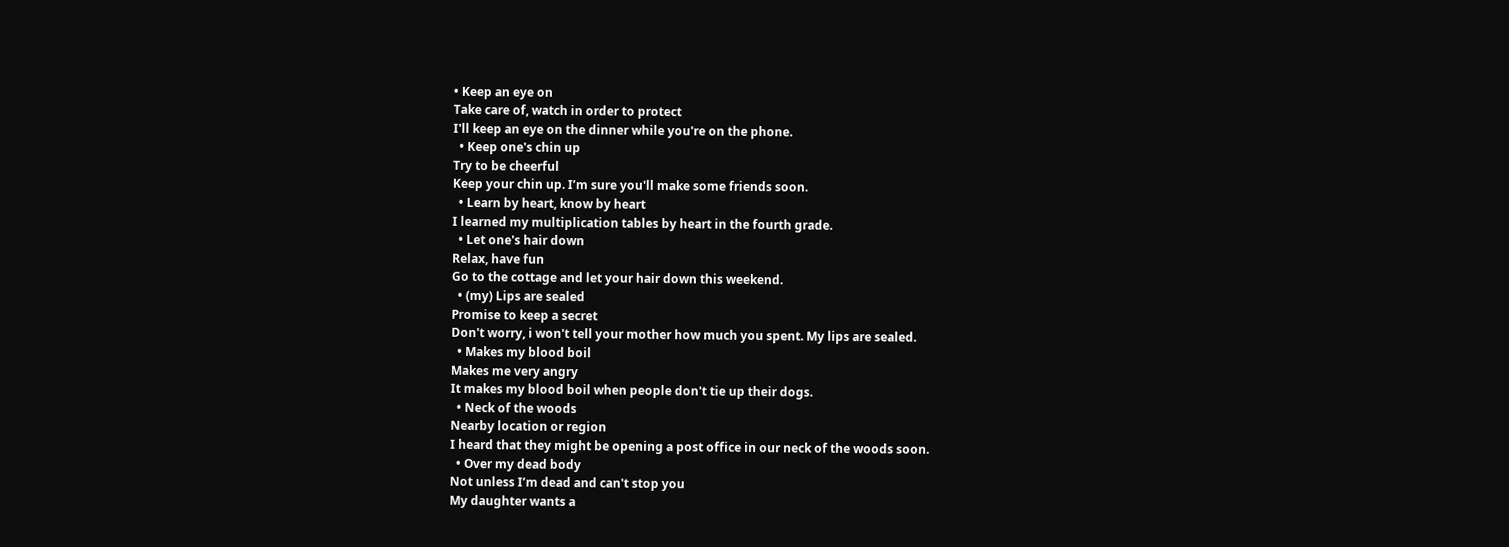• Keep an eye on
Take care of, watch in order to protect
I'll keep an eye on the dinner while you're on the phone.
  • Keep one's chin up
Try to be cheerful
Keep your chin up. I’m sure you'll make some friends soon.
  • Learn by heart, know by heart
I learned my multiplication tables by heart in the fourth grade.
  • Let one's hair down
Relax, have fun
Go to the cottage and let your hair down this weekend.
  • (my) Lips are sealed
Promise to keep a secret
Don't worry, i won't tell your mother how much you spent. My lips are sealed.
  • Makes my blood boil
Makes me very angry
It makes my blood boil when people don't tie up their dogs.
  • Neck of the woods
Nearby location or region
I heard that they might be opening a post office in our neck of the woods soon.
  • Over my dead body
Not unless I’m dead and can't stop you
My daughter wants a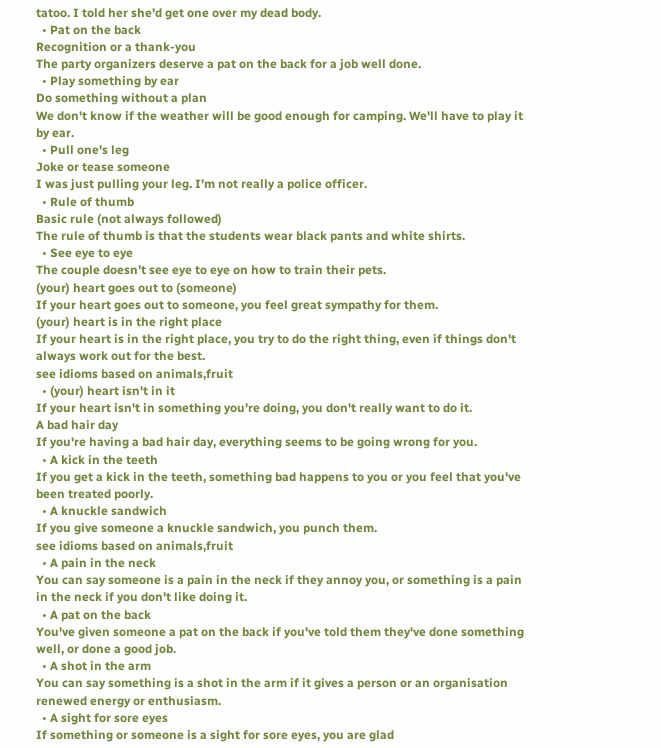tatoo. I told her she'd get one over my dead body.
  • Pat on the back
Recognition or a thank-you
The party organizers deserve a pat on the back for a job well done.
  • Play something by ear
Do something without a plan
We don't know if the weather will be good enough for camping. We'll have to play it by ear.
  • Pull one's leg
Joke or tease someone
I was just pulling your leg. I’m not really a police officer.
  • Rule of thumb
Basic rule (not always followed)
The rule of thumb is that the students wear black pants and white shirts.
  • See eye to eye
The couple doesn’t see eye to eye on how to train their pets.
(your) heart goes out to (someone)
If your heart goes out to someone, you feel great sympathy for them.
(your) heart is in the right place
If your heart is in the right place, you try to do the right thing, even if things don't always work out for the best.
see idioms based on animals,fruit
  • (your) heart isn't in it
If your heart isn't in something you're doing, you don't really want to do it.
A bad hair day
If you're having a bad hair day, everything seems to be going wrong for you.
  • A kick in the teeth
If you get a kick in the teeth, something bad happens to you or you feel that you've been treated poorly.
  • A knuckle sandwich
If you give someone a knuckle sandwich, you punch them.
see idioms based on animals,fruit
  • A pain in the neck
You can say someone is a pain in the neck if they annoy you, or something is a pain in the neck if you don't like doing it.
  • A pat on the back
You've given someone a pat on the back if you've told them they've done something well, or done a good job.
  • A shot in the arm
You can say something is a shot in the arm if it gives a person or an organisation renewed energy or enthusiasm.
  • A sight for sore eyes
If something or someone is a sight for sore eyes, you are glad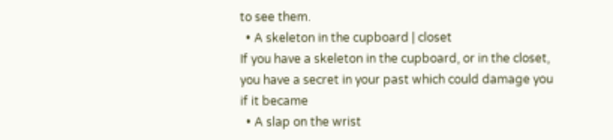to see them.
  • A skeleton in the cupboard | closet
If you have a skeleton in the cupboard, or in the closet, you have a secret in your past which could damage you if it became
  • A slap on the wrist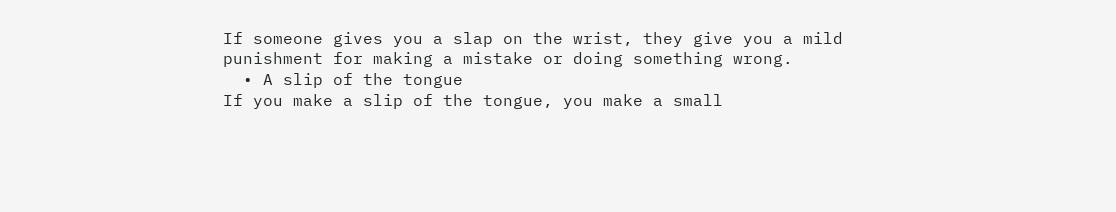If someone gives you a slap on the wrist, they give you a mild punishment for making a mistake or doing something wrong.
  • A slip of the tongue
If you make a slip of the tongue, you make a small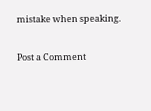mistake when speaking.


Post a Comment